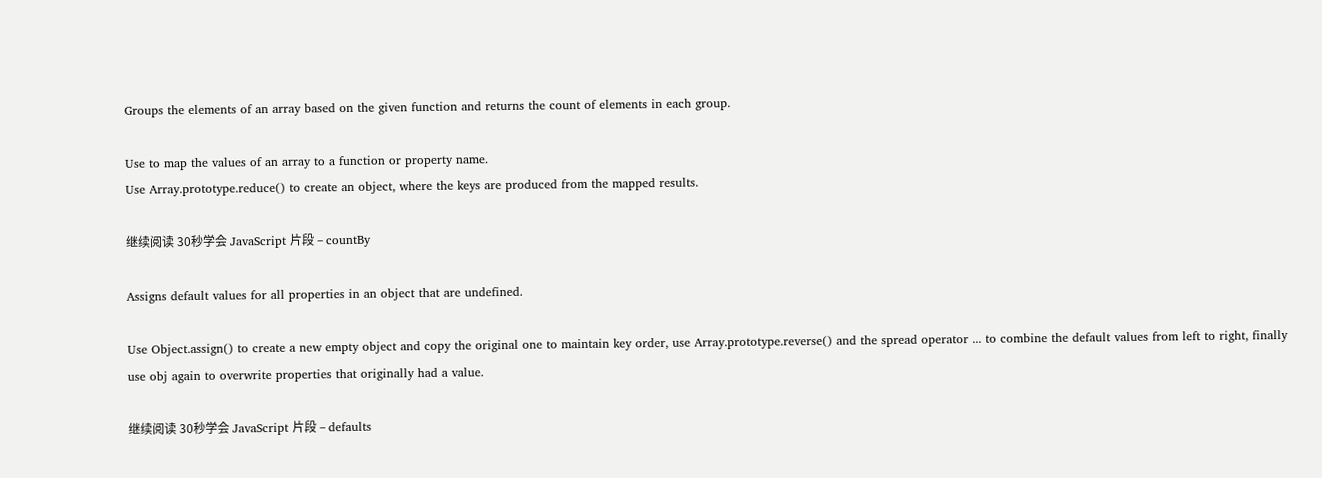Groups the elements of an array based on the given function and returns the count of elements in each group.

Use to map the values of an array to a function or property name.
Use Array.prototype.reduce() to create an object, where the keys are produced from the mapped results.

继续阅读 30秒学会 JavaScript 片段 – countBy

Assigns default values for all properties in an object that are undefined.

Use Object.assign() to create a new empty object and copy the original one to maintain key order, use Array.prototype.reverse() and the spread operator ... to combine the default values from left to right, finally use obj again to overwrite properties that originally had a value.

继续阅读 30秒学会 JavaScript 片段 – defaults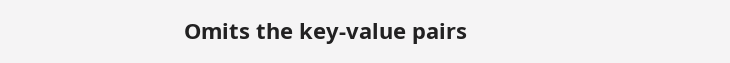Omits the key-value pairs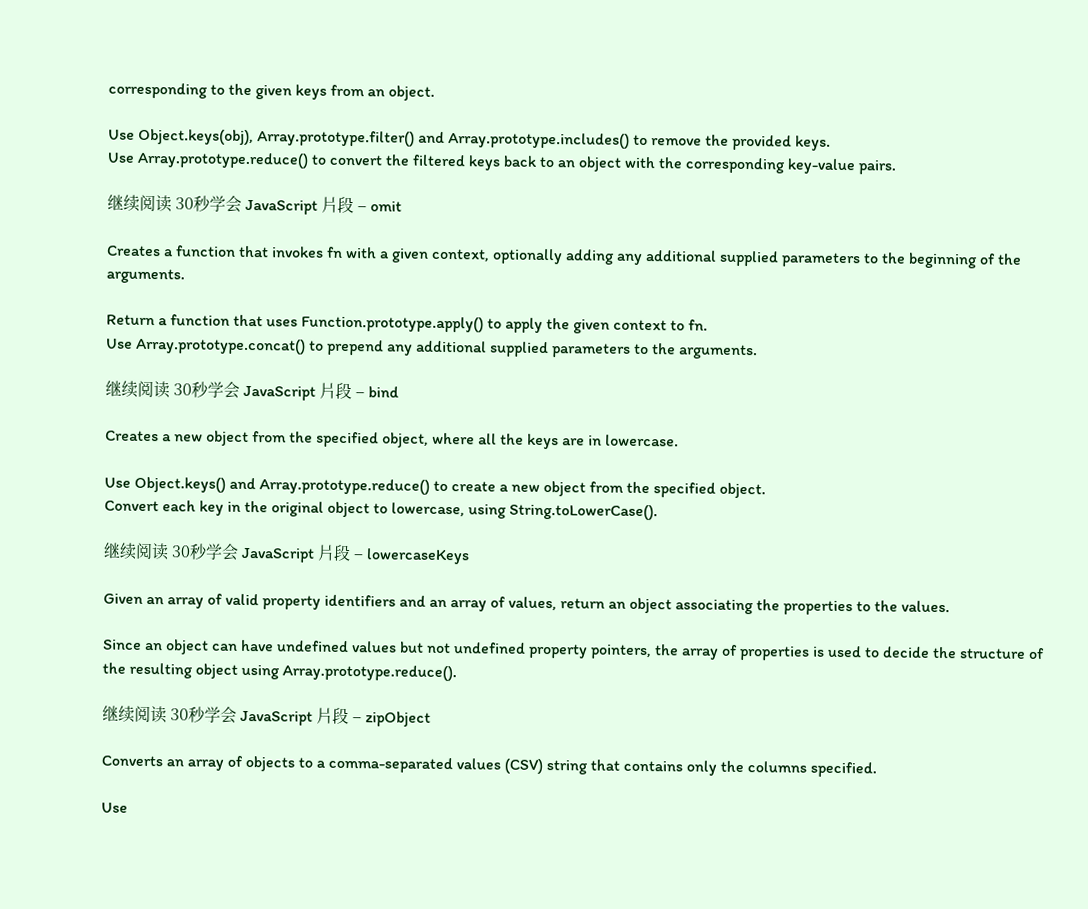corresponding to the given keys from an object.

Use Object.keys(obj), Array.prototype.filter() and Array.prototype.includes() to remove the provided keys.
Use Array.prototype.reduce() to convert the filtered keys back to an object with the corresponding key-value pairs.

继续阅读 30秒学会 JavaScript 片段 – omit

Creates a function that invokes fn with a given context, optionally adding any additional supplied parameters to the beginning of the arguments.

Return a function that uses Function.prototype.apply() to apply the given context to fn.
Use Array.prototype.concat() to prepend any additional supplied parameters to the arguments.

继续阅读 30秒学会 JavaScript 片段 – bind

Creates a new object from the specified object, where all the keys are in lowercase.

Use Object.keys() and Array.prototype.reduce() to create a new object from the specified object.
Convert each key in the original object to lowercase, using String.toLowerCase().

继续阅读 30秒学会 JavaScript 片段 – lowercaseKeys

Given an array of valid property identifiers and an array of values, return an object associating the properties to the values.

Since an object can have undefined values but not undefined property pointers, the array of properties is used to decide the structure of the resulting object using Array.prototype.reduce().

继续阅读 30秒学会 JavaScript 片段 – zipObject

Converts an array of objects to a comma-separated values (CSV) string that contains only the columns specified.

Use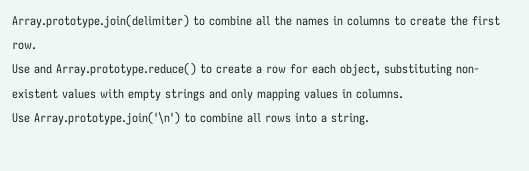Array.prototype.join(delimiter) to combine all the names in columns to create the first row.
Use and Array.prototype.reduce() to create a row for each object, substituting non-existent values with empty strings and only mapping values in columns.
Use Array.prototype.join('\n') to combine all rows into a string.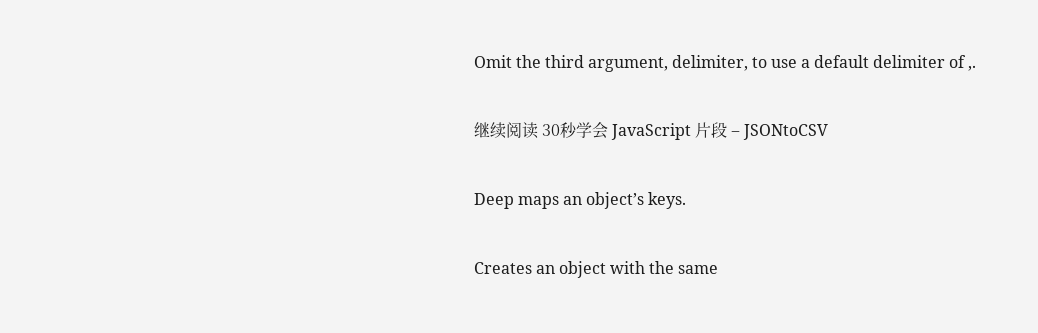Omit the third argument, delimiter, to use a default delimiter of ,.

继续阅读 30秒学会 JavaScript 片段 – JSONtoCSV

Deep maps an object’s keys.

Creates an object with the same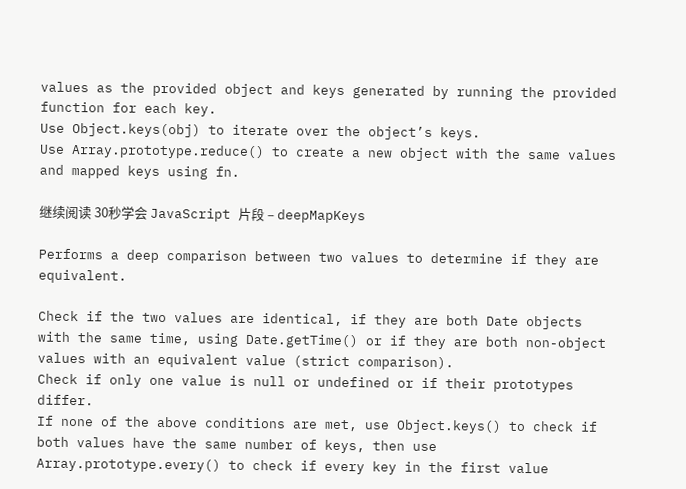values as the provided object and keys generated by running the provided function for each key.
Use Object.keys(obj) to iterate over the object’s keys.
Use Array.prototype.reduce() to create a new object with the same values and mapped keys using fn.

继续阅读 30秒学会 JavaScript 片段 – deepMapKeys

Performs a deep comparison between two values to determine if they are equivalent.

Check if the two values are identical, if they are both Date objects with the same time, using Date.getTime() or if they are both non-object values with an equivalent value (strict comparison).
Check if only one value is null or undefined or if their prototypes differ.
If none of the above conditions are met, use Object.keys() to check if both values have the same number of keys, then use Array.prototype.every() to check if every key in the first value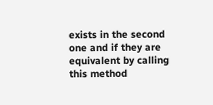exists in the second one and if they are equivalent by calling this method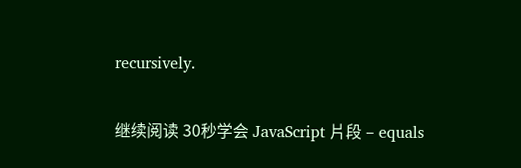recursively.

继续阅读 30秒学会 JavaScript 片段 – equals